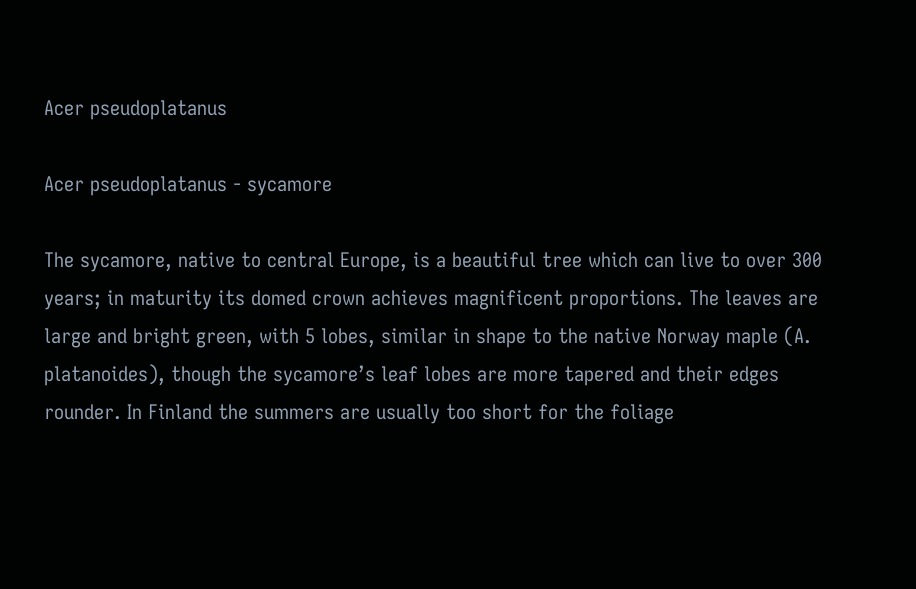Acer pseudoplatanus

Acer pseudoplatanus - sycamore

The sycamore, native to central Europe, is a beautiful tree which can live to over 300 years; in maturity its domed crown achieves magnificent proportions. The leaves are large and bright green, with 5 lobes, similar in shape to the native Norway maple (A. platanoides), though the sycamore’s leaf lobes are more tapered and their edges rounder. In Finland the summers are usually too short for the foliage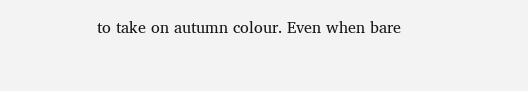to take on autumn colour. Even when bare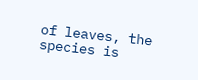of leaves, the species is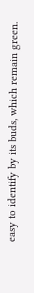easy to identify by its buds, which remain green.